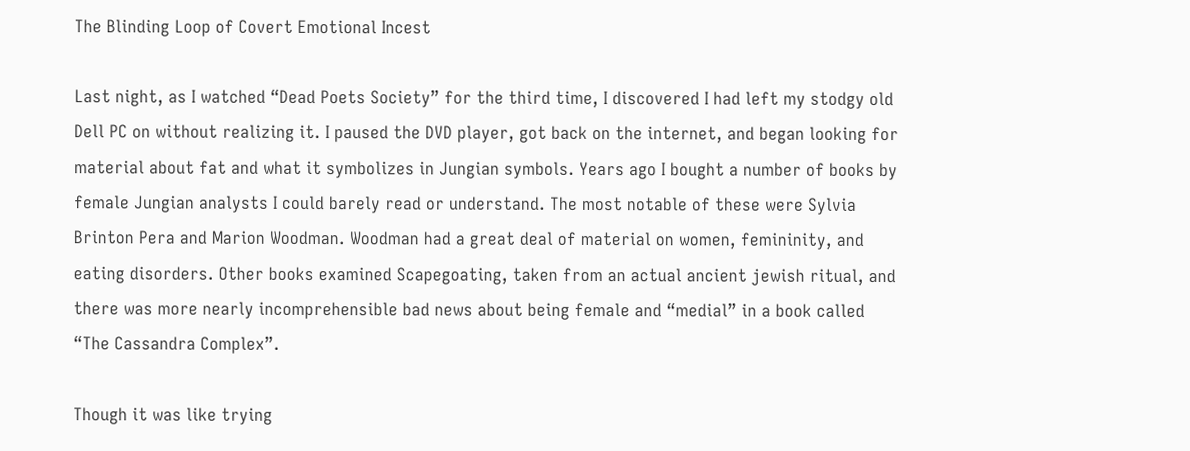The Blinding Loop of Covert Emotional Incest

Last night, as I watched “Dead Poets Society” for the third time, I discovered I had left my stodgy old Dell PC on without realizing it. I paused the DVD player, got back on the internet, and began looking for material about fat and what it symbolizes in Jungian symbols. Years ago I bought a number of books by female Jungian analysts I could barely read or understand. The most notable of these were Sylvia Brinton Pera and Marion Woodman. Woodman had a great deal of material on women, femininity, and eating disorders. Other books examined Scapegoating, taken from an actual ancient jewish ritual, and there was more nearly incomprehensible bad news about being female and “medial” in a book called “The Cassandra Complex”.

Though it was like trying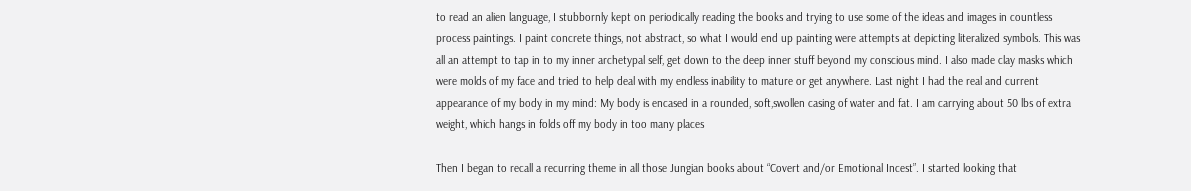to read an alien language, I stubbornly kept on periodically reading the books and trying to use some of the ideas and images in countless process paintings. I paint concrete things, not abstract, so what I would end up painting were attempts at depicting literalized symbols. This was all an attempt to tap in to my inner archetypal self, get down to the deep inner stuff beyond my conscious mind. I also made clay masks which were molds of my face and tried to help deal with my endless inability to mature or get anywhere. Last night I had the real and current appearance of my body in my mind: My body is encased in a rounded, soft,swollen casing of water and fat. I am carrying about 50 lbs of extra weight, which hangs in folds off my body in too many places

Then I began to recall a recurring theme in all those Jungian books about “Covert and/or Emotional Incest”. I started looking that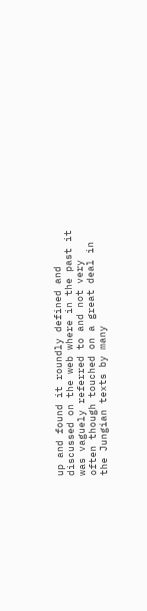up and found it roundly defined and discussed on the web where in the past it was vaguely referred to and not very often though touched on a great deal in the Jungian texts by many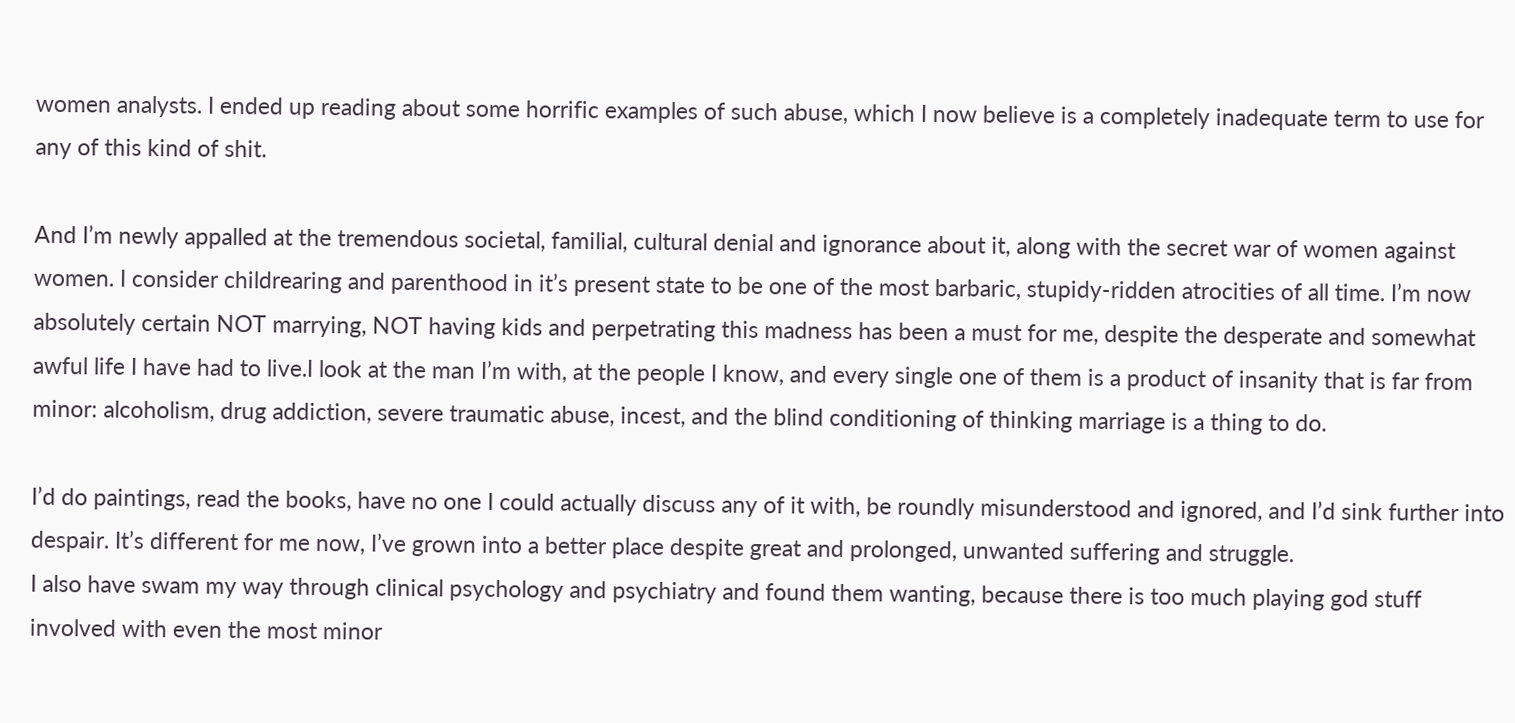women analysts. I ended up reading about some horrific examples of such abuse, which I now believe is a completely inadequate term to use for any of this kind of shit.

And I’m newly appalled at the tremendous societal, familial, cultural denial and ignorance about it, along with the secret war of women against women. I consider childrearing and parenthood in it’s present state to be one of the most barbaric, stupidy-ridden atrocities of all time. I’m now absolutely certain NOT marrying, NOT having kids and perpetrating this madness has been a must for me, despite the desperate and somewhat awful life I have had to live.I look at the man I’m with, at the people I know, and every single one of them is a product of insanity that is far from minor: alcoholism, drug addiction, severe traumatic abuse, incest, and the blind conditioning of thinking marriage is a thing to do.

I’d do paintings, read the books, have no one I could actually discuss any of it with, be roundly misunderstood and ignored, and I’d sink further into despair. It’s different for me now, I’ve grown into a better place despite great and prolonged, unwanted suffering and struggle.
I also have swam my way through clinical psychology and psychiatry and found them wanting, because there is too much playing god stuff involved with even the most minor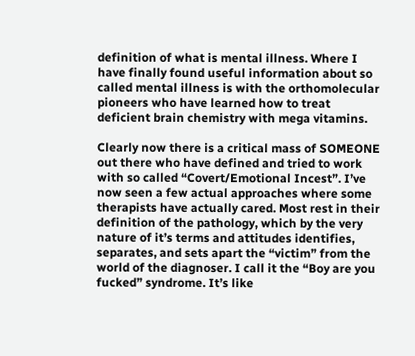definition of what is mental illness. Where I have finally found useful information about so called mental illness is with the orthomolecular pioneers who have learned how to treat deficient brain chemistry with mega vitamins.

Clearly now there is a critical mass of SOMEONE out there who have defined and tried to work with so called “Covert/Emotional Incest”. I’ve now seen a few actual approaches where some therapists have actually cared. Most rest in their definition of the pathology, which by the very nature of it’s terms and attitudes identifies, separates, and sets apart the “victim” from the world of the diagnoser. I call it the “Boy are you fucked” syndrome. It’s like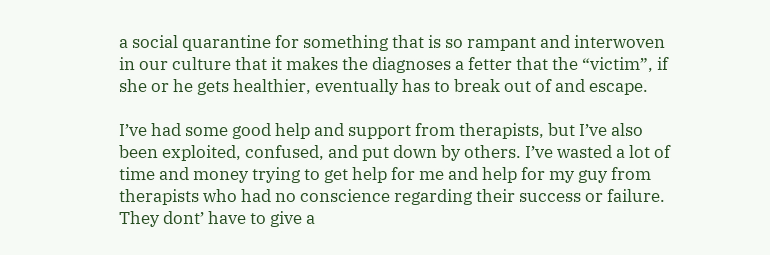a social quarantine for something that is so rampant and interwoven in our culture that it makes the diagnoses a fetter that the “victim”, if she or he gets healthier, eventually has to break out of and escape.

I’ve had some good help and support from therapists, but I’ve also been exploited, confused, and put down by others. I’ve wasted a lot of time and money trying to get help for me and help for my guy from therapists who had no conscience regarding their success or failure. They dont’ have to give a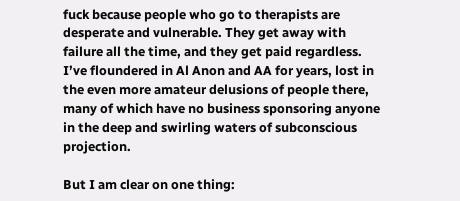fuck because people who go to therapists are desperate and vulnerable. They get away with failure all the time, and they get paid regardless.
I’ve floundered in Al Anon and AA for years, lost in the even more amateur delusions of people there, many of which have no business sponsoring anyone in the deep and swirling waters of subconscious projection.

But I am clear on one thing: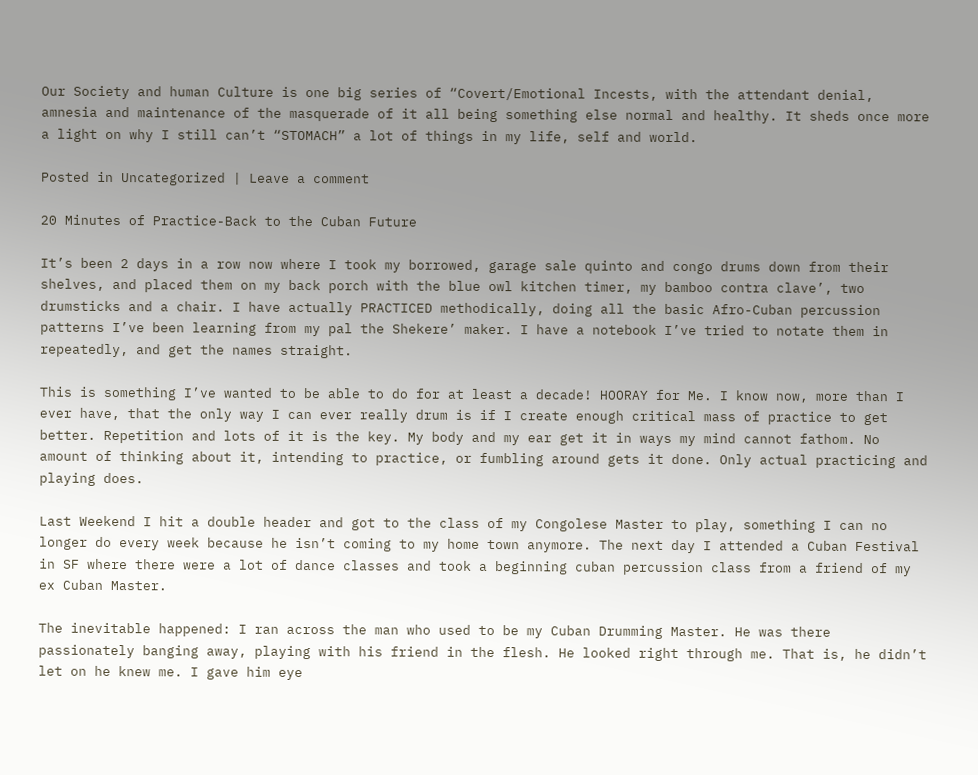Our Society and human Culture is one big series of “Covert/Emotional Incests, with the attendant denial, amnesia and maintenance of the masquerade of it all being something else normal and healthy. It sheds once more a light on why I still can’t “STOMACH” a lot of things in my life, self and world.

Posted in Uncategorized | Leave a comment

20 Minutes of Practice-Back to the Cuban Future

It’s been 2 days in a row now where I took my borrowed, garage sale quinto and congo drums down from their shelves, and placed them on my back porch with the blue owl kitchen timer, my bamboo contra clave’, two drumsticks and a chair. I have actually PRACTICED methodically, doing all the basic Afro-Cuban percussion patterns I’ve been learning from my pal the Shekere’ maker. I have a notebook I’ve tried to notate them in repeatedly, and get the names straight.

This is something I’ve wanted to be able to do for at least a decade! HOORAY for Me. I know now, more than I ever have, that the only way I can ever really drum is if I create enough critical mass of practice to get better. Repetition and lots of it is the key. My body and my ear get it in ways my mind cannot fathom. No amount of thinking about it, intending to practice, or fumbling around gets it done. Only actual practicing and playing does.

Last Weekend I hit a double header and got to the class of my Congolese Master to play, something I can no longer do every week because he isn’t coming to my home town anymore. The next day I attended a Cuban Festival in SF where there were a lot of dance classes and took a beginning cuban percussion class from a friend of my ex Cuban Master.

The inevitable happened: I ran across the man who used to be my Cuban Drumming Master. He was there passionately banging away, playing with his friend in the flesh. He looked right through me. That is, he didn’t let on he knew me. I gave him eye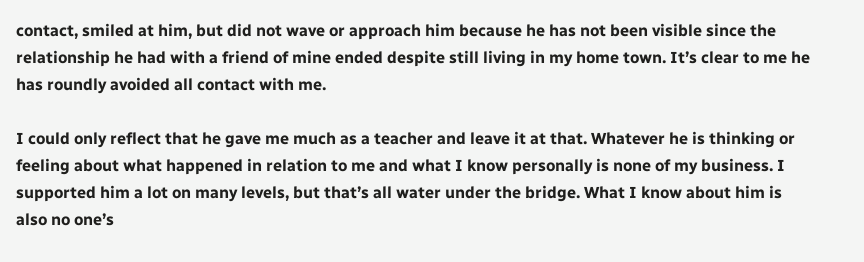contact, smiled at him, but did not wave or approach him because he has not been visible since the relationship he had with a friend of mine ended despite still living in my home town. It’s clear to me he has roundly avoided all contact with me.

I could only reflect that he gave me much as a teacher and leave it at that. Whatever he is thinking or feeling about what happened in relation to me and what I know personally is none of my business. I supported him a lot on many levels, but that’s all water under the bridge. What I know about him is also no one’s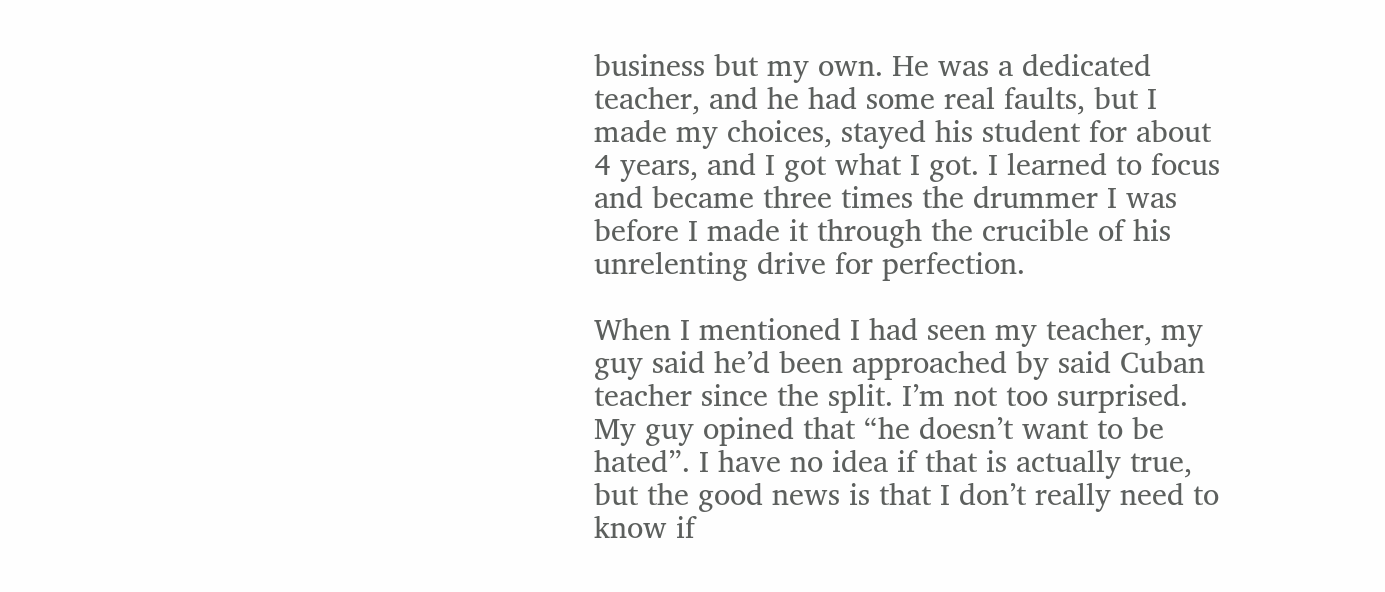business but my own. He was a dedicated teacher, and he had some real faults, but I made my choices, stayed his student for about 4 years, and I got what I got. I learned to focus and became three times the drummer I was before I made it through the crucible of his unrelenting drive for perfection.

When I mentioned I had seen my teacher, my guy said he’d been approached by said Cuban teacher since the split. I’m not too surprised. My guy opined that “he doesn’t want to be hated”. I have no idea if that is actually true, but the good news is that I don’t really need to know if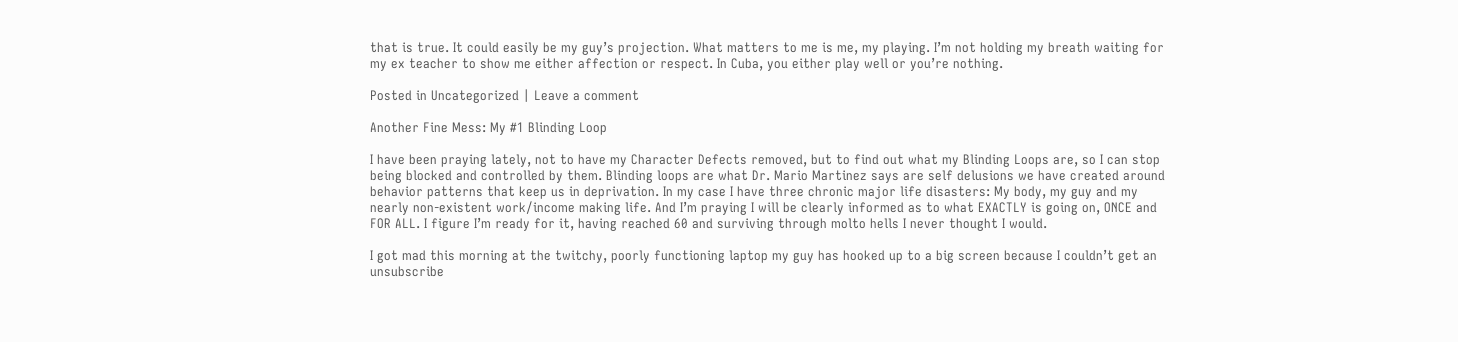that is true. It could easily be my guy’s projection. What matters to me is me, my playing. I’m not holding my breath waiting for my ex teacher to show me either affection or respect. In Cuba, you either play well or you’re nothing.

Posted in Uncategorized | Leave a comment

Another Fine Mess: My #1 Blinding Loop

I have been praying lately, not to have my Character Defects removed, but to find out what my Blinding Loops are, so I can stop being blocked and controlled by them. Blinding loops are what Dr. Mario Martinez says are self delusions we have created around behavior patterns that keep us in deprivation. In my case I have three chronic major life disasters: My body, my guy and my nearly non-existent work/income making life. And I’m praying I will be clearly informed as to what EXACTLY is going on, ONCE and FOR ALL. I figure I’m ready for it, having reached 60 and surviving through molto hells I never thought I would.

I got mad this morning at the twitchy, poorly functioning laptop my guy has hooked up to a big screen because I couldn’t get an unsubscribe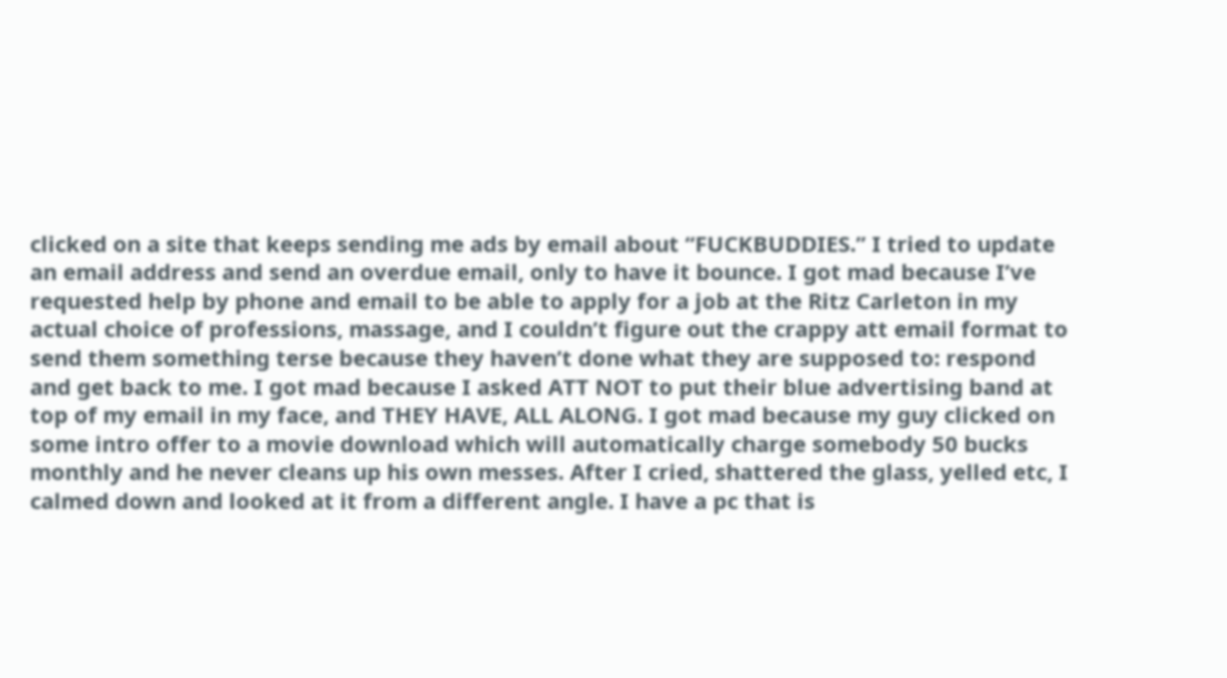clicked on a site that keeps sending me ads by email about “FUCKBUDDIES.” I tried to update an email address and send an overdue email, only to have it bounce. I got mad because I’ve requested help by phone and email to be able to apply for a job at the Ritz Carleton in my actual choice of professions, massage, and I couldn’t figure out the crappy att email format to send them something terse because they haven’t done what they are supposed to: respond and get back to me. I got mad because I asked ATT NOT to put their blue advertising band at top of my email in my face, and THEY HAVE, ALL ALONG. I got mad because my guy clicked on some intro offer to a movie download which will automatically charge somebody 50 bucks monthly and he never cleans up his own messes. After I cried, shattered the glass, yelled etc, I calmed down and looked at it from a different angle. I have a pc that is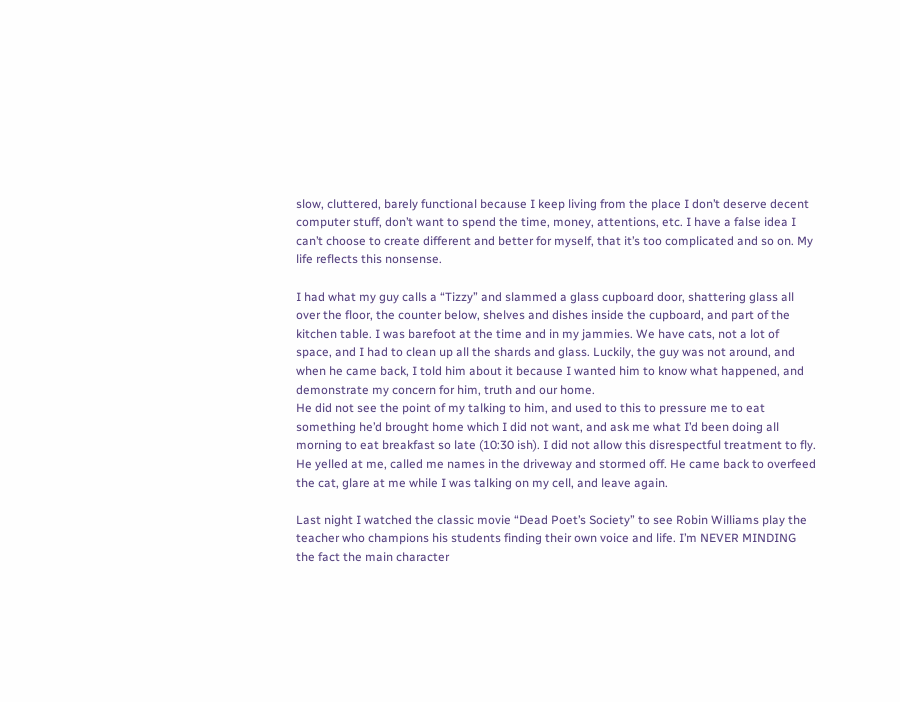slow, cluttered, barely functional because I keep living from the place I don’t deserve decent computer stuff, don’t want to spend the time, money, attentions, etc. I have a false idea I can’t choose to create different and better for myself, that it’s too complicated and so on. My life reflects this nonsense.

I had what my guy calls a “Tizzy” and slammed a glass cupboard door, shattering glass all over the floor, the counter below, shelves and dishes inside the cupboard, and part of the kitchen table. I was barefoot at the time and in my jammies. We have cats, not a lot of space, and I had to clean up all the shards and glass. Luckily, the guy was not around, and when he came back, I told him about it because I wanted him to know what happened, and demonstrate my concern for him, truth and our home.
He did not see the point of my talking to him, and used to this to pressure me to eat something he’d brought home which I did not want, and ask me what I’d been doing all morning to eat breakfast so late (10:30 ish). I did not allow this disrespectful treatment to fly. He yelled at me, called me names in the driveway and stormed off. He came back to overfeed the cat, glare at me while I was talking on my cell, and leave again.

Last night I watched the classic movie “Dead Poet’s Society” to see Robin Williams play the teacher who champions his students finding their own voice and life. I’m NEVER MINDING the fact the main character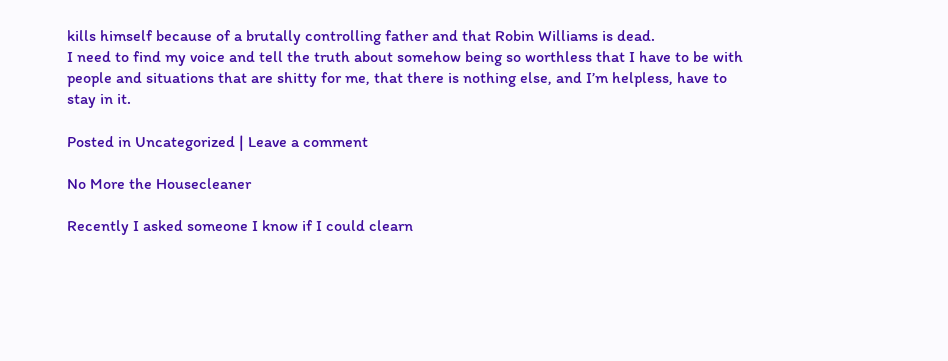kills himself because of a brutally controlling father and that Robin Williams is dead.
I need to find my voice and tell the truth about somehow being so worthless that I have to be with people and situations that are shitty for me, that there is nothing else, and I’m helpless, have to stay in it.

Posted in Uncategorized | Leave a comment

No More the Housecleaner

Recently I asked someone I know if I could clearn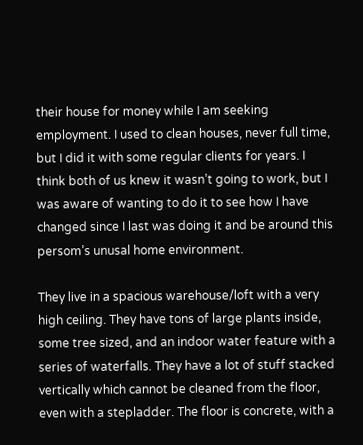their house for money while I am seeking employment. I used to clean houses, never full time, but I did it with some regular clients for years. I think both of us knew it wasn’t going to work, but I was aware of wanting to do it to see how I have changed since I last was doing it and be around this persom’s unusal home environment.

They live in a spacious warehouse/loft with a very high ceiling. They have tons of large plants inside, some tree sized, and an indoor water feature with a series of waterfalls. They have a lot of stuff stacked vertically which cannot be cleaned from the floor, even with a stepladder. The floor is concrete, with a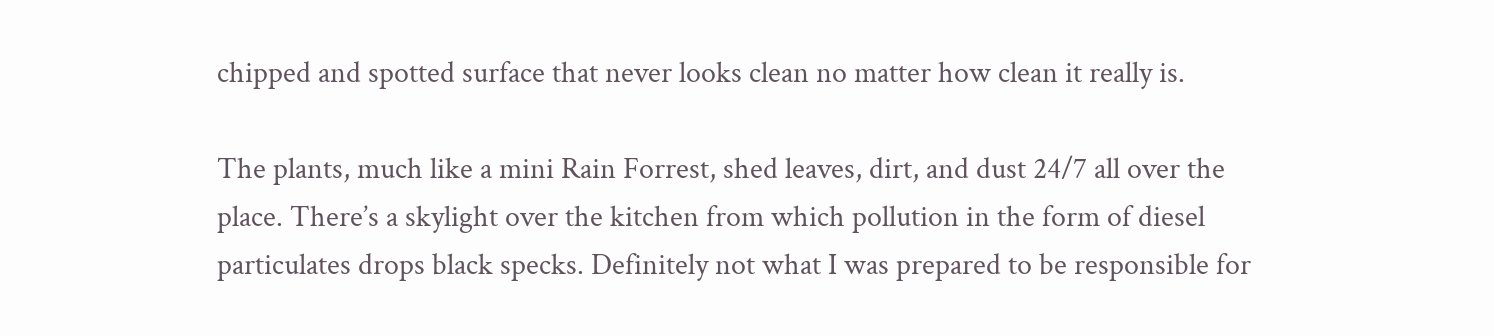chipped and spotted surface that never looks clean no matter how clean it really is.

The plants, much like a mini Rain Forrest, shed leaves, dirt, and dust 24/7 all over the place. There’s a skylight over the kitchen from which pollution in the form of diesel particulates drops black specks. Definitely not what I was prepared to be responsible for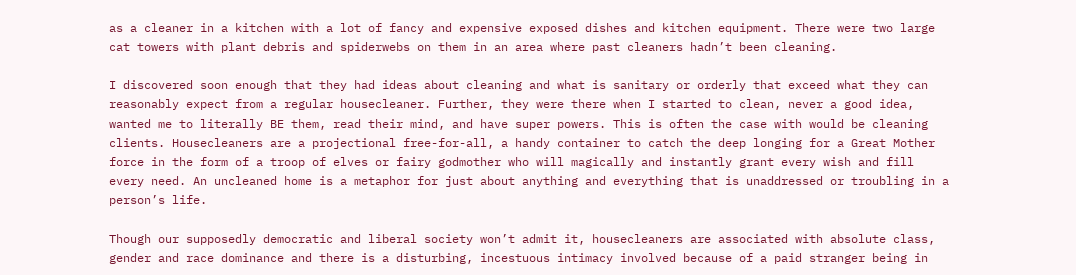as a cleaner in a kitchen with a lot of fancy and expensive exposed dishes and kitchen equipment. There were two large cat towers with plant debris and spiderwebs on them in an area where past cleaners hadn’t been cleaning.

I discovered soon enough that they had ideas about cleaning and what is sanitary or orderly that exceed what they can reasonably expect from a regular housecleaner. Further, they were there when I started to clean, never a good idea, wanted me to literally BE them, read their mind, and have super powers. This is often the case with would be cleaning clients. Housecleaners are a projectional free-for-all, a handy container to catch the deep longing for a Great Mother force in the form of a troop of elves or fairy godmother who will magically and instantly grant every wish and fill every need. An uncleaned home is a metaphor for just about anything and everything that is unaddressed or troubling in a person’s life.

Though our supposedly democratic and liberal society won’t admit it, housecleaners are associated with absolute class, gender and race dominance and there is a disturbing, incestuous intimacy involved because of a paid stranger being in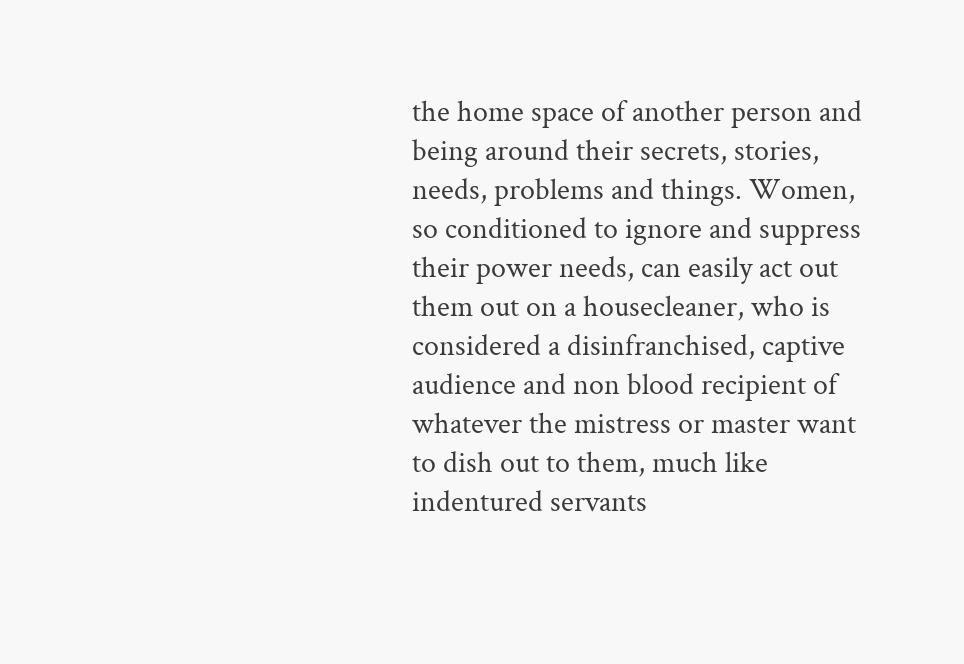the home space of another person and being around their secrets, stories, needs, problems and things. Women, so conditioned to ignore and suppress their power needs, can easily act out them out on a housecleaner, who is considered a disinfranchised, captive audience and non blood recipient of whatever the mistress or master want to dish out to them, much like indentured servants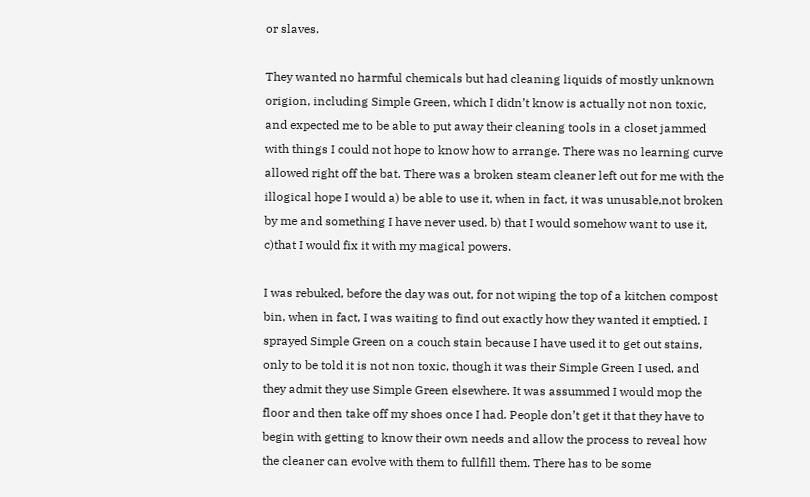or slaves.

They wanted no harmful chemicals but had cleaning liquids of mostly unknown origion, including Simple Green, which I didn’t know is actually not non toxic, and expected me to be able to put away their cleaning tools in a closet jammed with things I could not hope to know how to arrange. There was no learning curve allowed right off the bat. There was a broken steam cleaner left out for me with the illogical hope I would a) be able to use it, when in fact, it was unusable,not broken by me and something I have never used. b) that I would somehow want to use it, c)that I would fix it with my magical powers.

I was rebuked, before the day was out, for not wiping the top of a kitchen compost bin, when in fact, I was waiting to find out exactly how they wanted it emptied. I sprayed Simple Green on a couch stain because I have used it to get out stains, only to be told it is not non toxic, though it was their Simple Green I used, and they admit they use Simple Green elsewhere. It was assummed I would mop the floor and then take off my shoes once I had. People don’t get it that they have to begin with getting to know their own needs and allow the process to reveal how the cleaner can evolve with them to fullfill them. There has to be some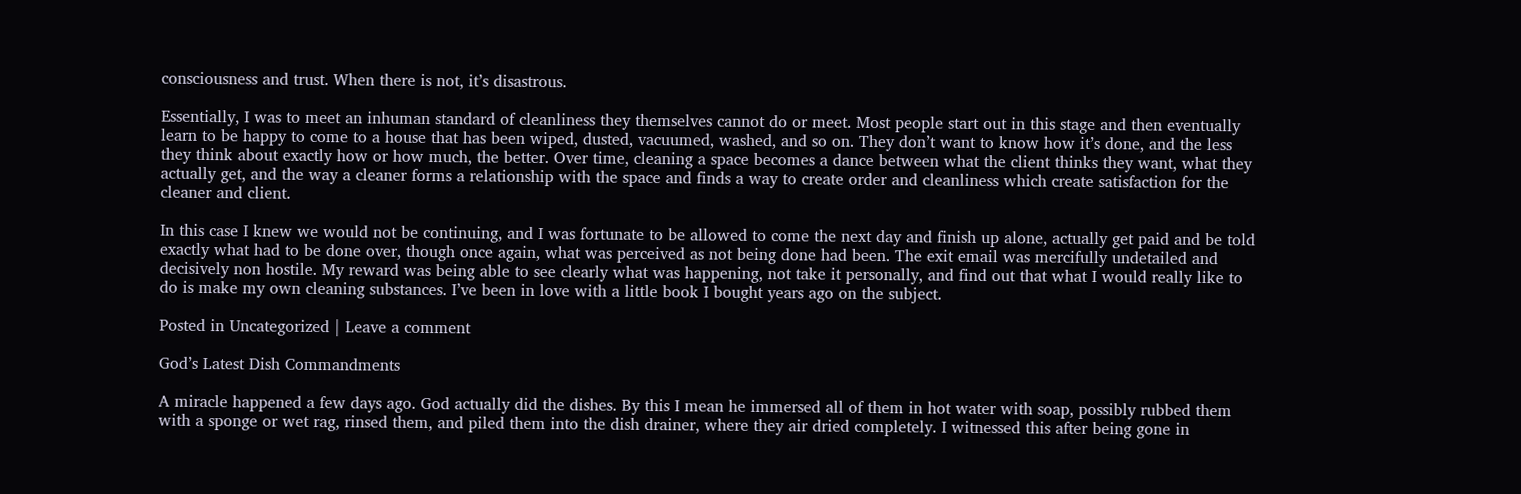consciousness and trust. When there is not, it’s disastrous.

Essentially, I was to meet an inhuman standard of cleanliness they themselves cannot do or meet. Most people start out in this stage and then eventually learn to be happy to come to a house that has been wiped, dusted, vacuumed, washed, and so on. They don’t want to know how it’s done, and the less they think about exactly how or how much, the better. Over time, cleaning a space becomes a dance between what the client thinks they want, what they actually get, and the way a cleaner forms a relationship with the space and finds a way to create order and cleanliness which create satisfaction for the cleaner and client.

In this case I knew we would not be continuing, and I was fortunate to be allowed to come the next day and finish up alone, actually get paid and be told exactly what had to be done over, though once again, what was perceived as not being done had been. The exit email was mercifully undetailed and decisively non hostile. My reward was being able to see clearly what was happening, not take it personally, and find out that what I would really like to do is make my own cleaning substances. I’ve been in love with a little book I bought years ago on the subject.

Posted in Uncategorized | Leave a comment

God’s Latest Dish Commandments

A miracle happened a few days ago. God actually did the dishes. By this I mean he immersed all of them in hot water with soap, possibly rubbed them with a sponge or wet rag, rinsed them, and piled them into the dish drainer, where they air dried completely. I witnessed this after being gone in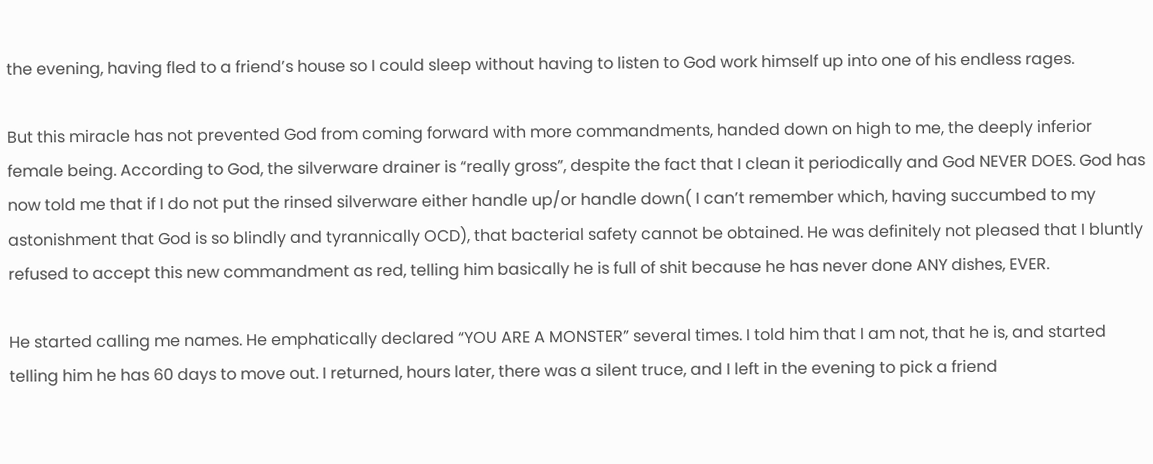the evening, having fled to a friend’s house so I could sleep without having to listen to God work himself up into one of his endless rages.

But this miracle has not prevented God from coming forward with more commandments, handed down on high to me, the deeply inferior female being. According to God, the silverware drainer is “really gross”, despite the fact that I clean it periodically and God NEVER DOES. God has now told me that if I do not put the rinsed silverware either handle up/or handle down( I can’t remember which, having succumbed to my astonishment that God is so blindly and tyrannically OCD), that bacterial safety cannot be obtained. He was definitely not pleased that I bluntly refused to accept this new commandment as red, telling him basically he is full of shit because he has never done ANY dishes, EVER.

He started calling me names. He emphatically declared “YOU ARE A MONSTER” several times. I told him that I am not, that he is, and started telling him he has 60 days to move out. I returned, hours later, there was a silent truce, and I left in the evening to pick a friend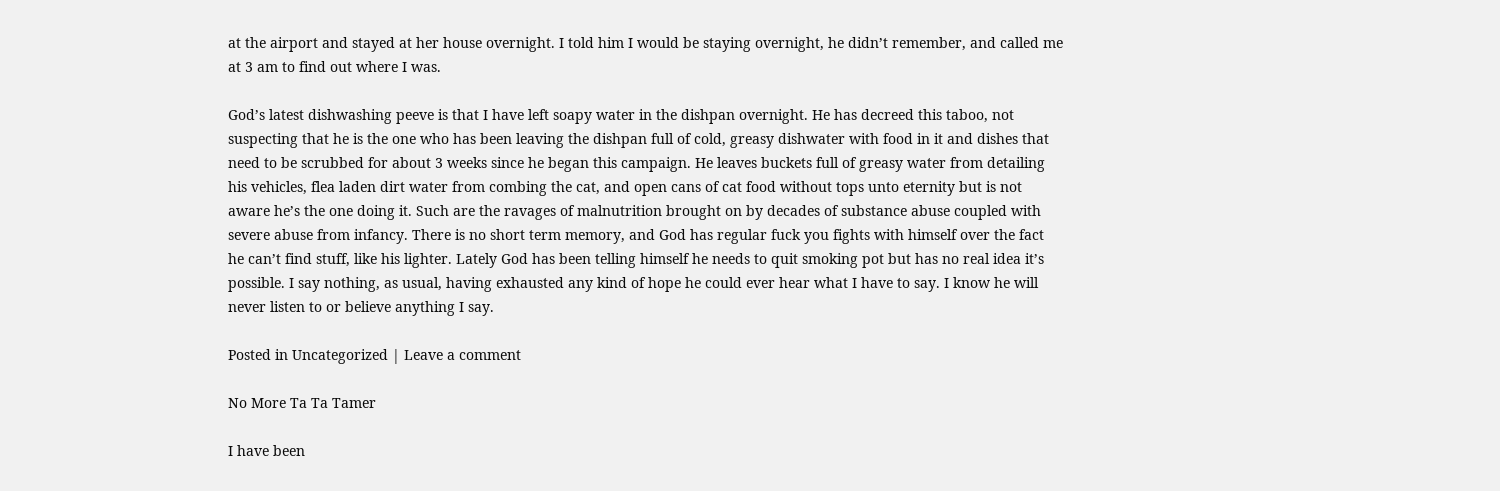at the airport and stayed at her house overnight. I told him I would be staying overnight, he didn’t remember, and called me at 3 am to find out where I was.

God’s latest dishwashing peeve is that I have left soapy water in the dishpan overnight. He has decreed this taboo, not suspecting that he is the one who has been leaving the dishpan full of cold, greasy dishwater with food in it and dishes that need to be scrubbed for about 3 weeks since he began this campaign. He leaves buckets full of greasy water from detailing his vehicles, flea laden dirt water from combing the cat, and open cans of cat food without tops unto eternity but is not aware he’s the one doing it. Such are the ravages of malnutrition brought on by decades of substance abuse coupled with severe abuse from infancy. There is no short term memory, and God has regular fuck you fights with himself over the fact he can’t find stuff, like his lighter. Lately God has been telling himself he needs to quit smoking pot but has no real idea it’s possible. I say nothing, as usual, having exhausted any kind of hope he could ever hear what I have to say. I know he will never listen to or believe anything I say.

Posted in Uncategorized | Leave a comment

No More Ta Ta Tamer

I have been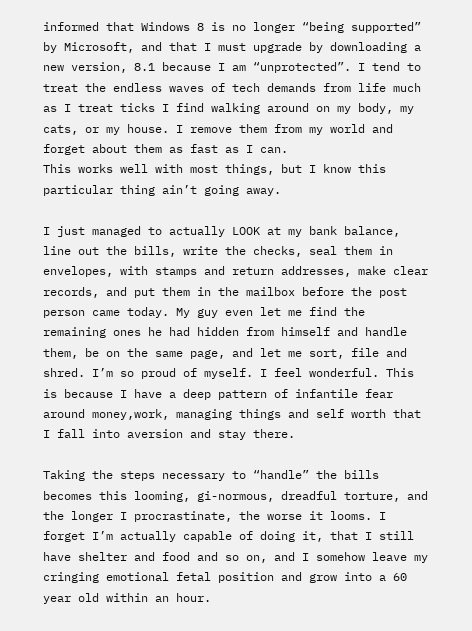informed that Windows 8 is no longer “being supported” by Microsoft, and that I must upgrade by downloading a new version, 8.1 because I am “unprotected”. I tend to treat the endless waves of tech demands from life much as I treat ticks I find walking around on my body, my cats, or my house. I remove them from my world and forget about them as fast as I can.
This works well with most things, but I know this particular thing ain’t going away.

I just managed to actually LOOK at my bank balance, line out the bills, write the checks, seal them in envelopes, with stamps and return addresses, make clear records, and put them in the mailbox before the post person came today. My guy even let me find the remaining ones he had hidden from himself and handle them, be on the same page, and let me sort, file and shred. I’m so proud of myself. I feel wonderful. This is because I have a deep pattern of infantile fear around money,work, managing things and self worth that I fall into aversion and stay there.

Taking the steps necessary to “handle” the bills becomes this looming, gi-normous, dreadful torture, and the longer I procrastinate, the worse it looms. I forget I’m actually capable of doing it, that I still have shelter and food and so on, and I somehow leave my cringing emotional fetal position and grow into a 60 year old within an hour.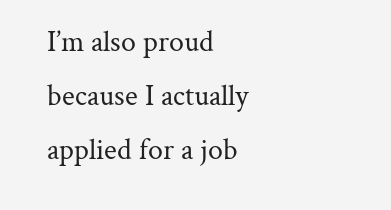I’m also proud because I actually applied for a job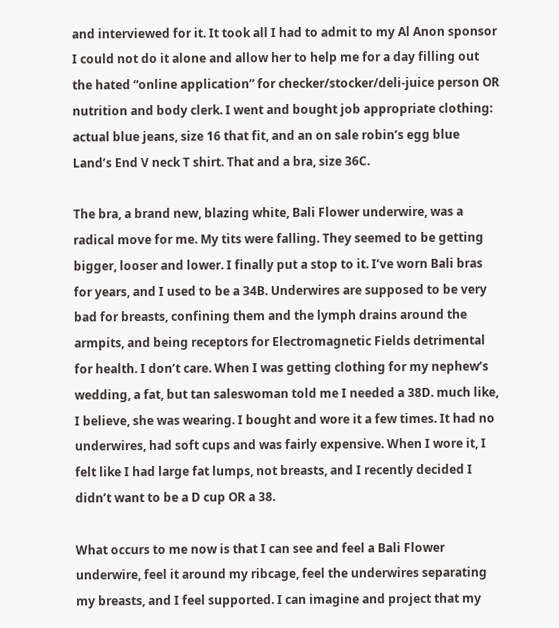and interviewed for it. It took all I had to admit to my Al Anon sponsor I could not do it alone and allow her to help me for a day filling out the hated “online application” for checker/stocker/deli-juice person OR nutrition and body clerk. I went and bought job appropriate clothing: actual blue jeans, size 16 that fit, and an on sale robin’s egg blue Land’s End V neck T shirt. That and a bra, size 36C.

The bra, a brand new, blazing white, Bali Flower underwire, was a radical move for me. My tits were falling. They seemed to be getting bigger, looser and lower. I finally put a stop to it. I’ve worn Bali bras for years, and I used to be a 34B. Underwires are supposed to be very bad for breasts, confining them and the lymph drains around the armpits, and being receptors for Electromagnetic Fields detrimental for health. I don’t care. When I was getting clothing for my nephew’s wedding, a fat, but tan saleswoman told me I needed a 38D. much like, I believe, she was wearing. I bought and wore it a few times. It had no underwires, had soft cups and was fairly expensive. When I wore it, I felt like I had large fat lumps, not breasts, and I recently decided I didn’t want to be a D cup OR a 38.

What occurs to me now is that I can see and feel a Bali Flower underwire, feel it around my ribcage, feel the underwires separating my breasts, and I feel supported. I can imagine and project that my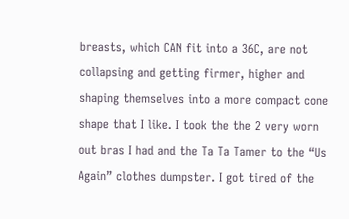breasts, which CAN fit into a 36C, are not collapsing and getting firmer, higher and shaping themselves into a more compact cone shape that I like. I took the the 2 very worn out bras I had and the Ta Ta Tamer to the “Us Again” clothes dumpster. I got tired of the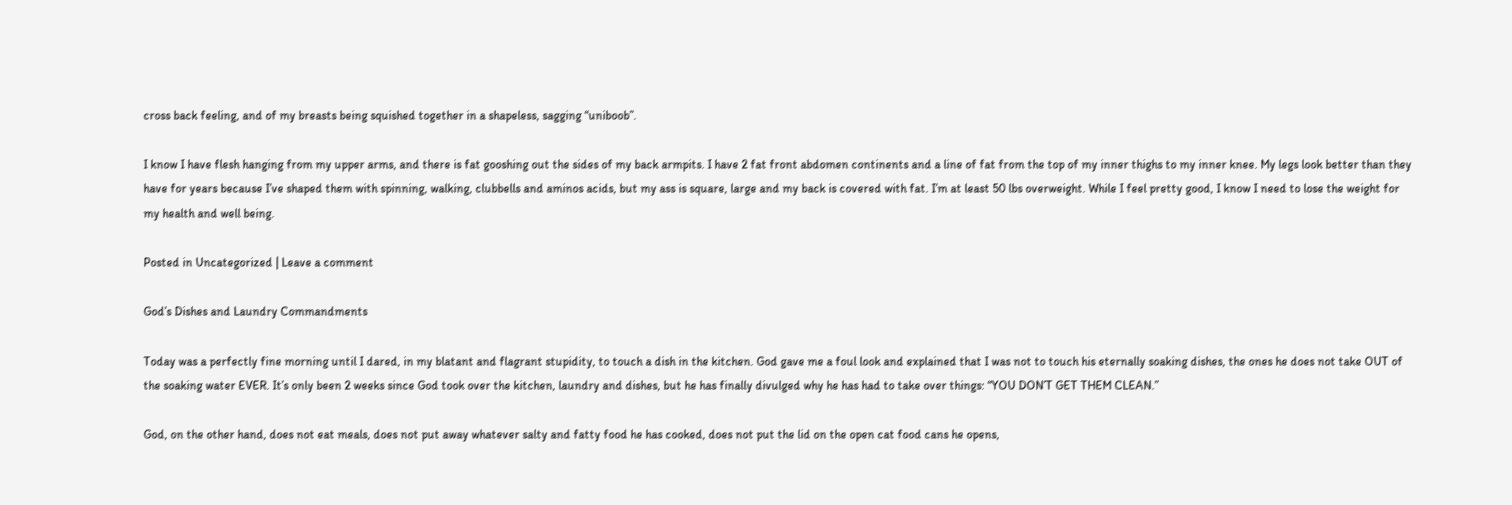cross back feeling, and of my breasts being squished together in a shapeless, sagging “uniboob”.

I know I have flesh hanging from my upper arms, and there is fat gooshing out the sides of my back armpits. I have 2 fat front abdomen continents and a line of fat from the top of my inner thighs to my inner knee. My legs look better than they have for years because I’ve shaped them with spinning, walking, clubbells and aminos acids, but my ass is square, large and my back is covered with fat. I’m at least 50 lbs overweight. While I feel pretty good, I know I need to lose the weight for my health and well being.

Posted in Uncategorized | Leave a comment

God’s Dishes and Laundry Commandments

Today was a perfectly fine morning until I dared, in my blatant and flagrant stupidity, to touch a dish in the kitchen. God gave me a foul look and explained that I was not to touch his eternally soaking dishes, the ones he does not take OUT of the soaking water EVER. It’s only been 2 weeks since God took over the kitchen, laundry and dishes, but he has finally divulged why he has had to take over things: “YOU DON’T GET THEM CLEAN.”

God, on the other hand, does not eat meals, does not put away whatever salty and fatty food he has cooked, does not put the lid on the open cat food cans he opens,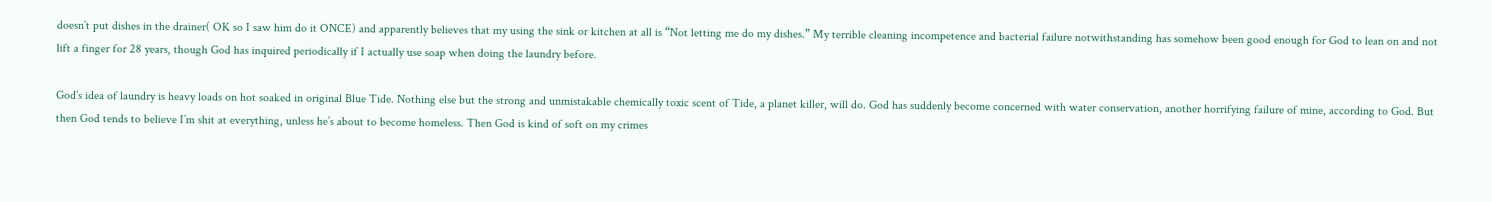doesn’t put dishes in the drainer( OK so I saw him do it ONCE) and apparently believes that my using the sink or kitchen at all is “Not letting me do my dishes.” My terrible cleaning incompetence and bacterial failure notwithstanding has somehow been good enough for God to lean on and not lift a finger for 28 years, though God has inquired periodically if I actually use soap when doing the laundry before.

God’s idea of laundry is heavy loads on hot soaked in original Blue Tide. Nothing else but the strong and unmistakable chemically toxic scent of Tide, a planet killer, will do. God has suddenly become concerned with water conservation, another horrifying failure of mine, according to God. But then God tends to believe I’m shit at everything, unless he’s about to become homeless. Then God is kind of soft on my crimes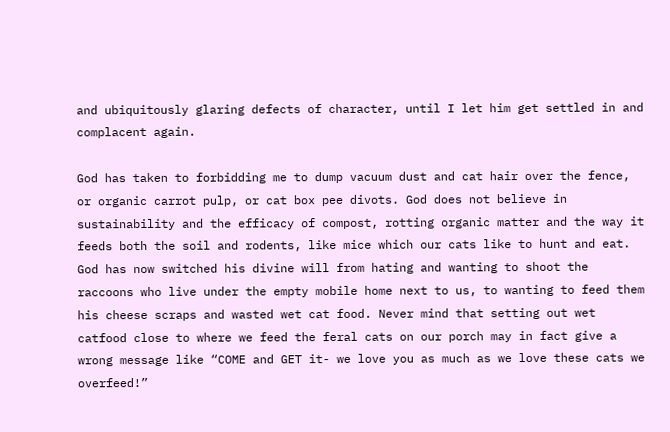and ubiquitously glaring defects of character, until I let him get settled in and complacent again.

God has taken to forbidding me to dump vacuum dust and cat hair over the fence, or organic carrot pulp, or cat box pee divots. God does not believe in sustainability and the efficacy of compost, rotting organic matter and the way it feeds both the soil and rodents, like mice which our cats like to hunt and eat. God has now switched his divine will from hating and wanting to shoot the raccoons who live under the empty mobile home next to us, to wanting to feed them his cheese scraps and wasted wet cat food. Never mind that setting out wet catfood close to where we feed the feral cats on our porch may in fact give a wrong message like “COME and GET it- we love you as much as we love these cats we overfeed!”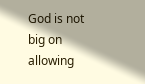God is not big on allowing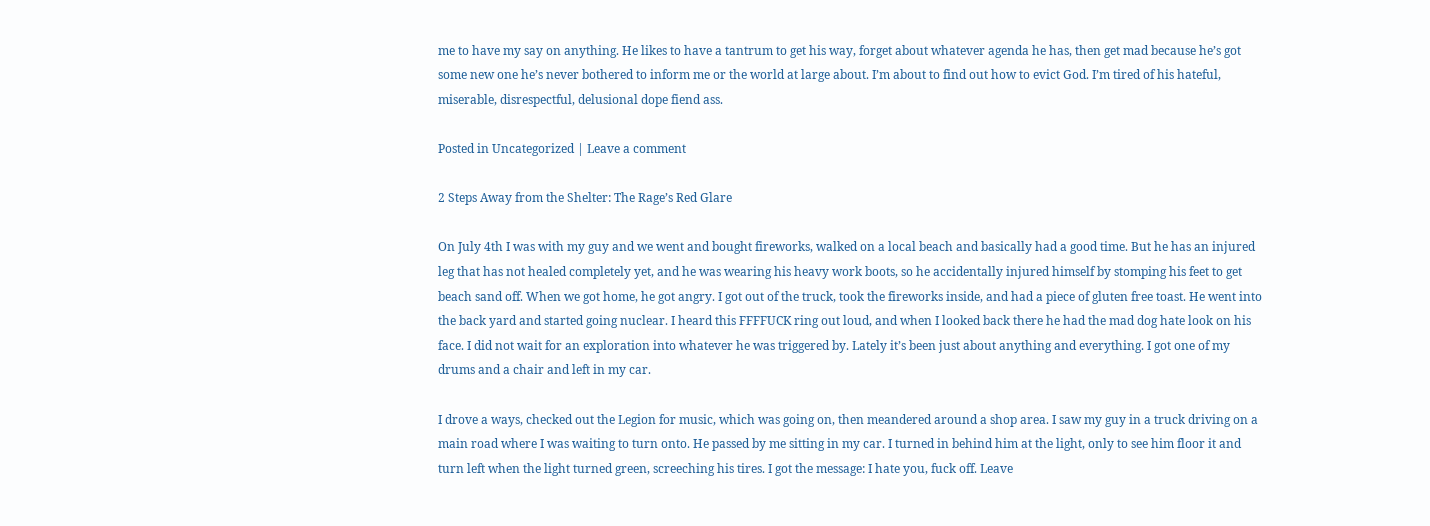me to have my say on anything. He likes to have a tantrum to get his way, forget about whatever agenda he has, then get mad because he’s got some new one he’s never bothered to inform me or the world at large about. I’m about to find out how to evict God. I’m tired of his hateful, miserable, disrespectful, delusional dope fiend ass.

Posted in Uncategorized | Leave a comment

2 Steps Away from the Shelter: The Rage’s Red Glare

On July 4th I was with my guy and we went and bought fireworks, walked on a local beach and basically had a good time. But he has an injured leg that has not healed completely yet, and he was wearing his heavy work boots, so he accidentally injured himself by stomping his feet to get beach sand off. When we got home, he got angry. I got out of the truck, took the fireworks inside, and had a piece of gluten free toast. He went into the back yard and started going nuclear. I heard this FFFFUCK ring out loud, and when I looked back there he had the mad dog hate look on his face. I did not wait for an exploration into whatever he was triggered by. Lately it’s been just about anything and everything. I got one of my drums and a chair and left in my car.

I drove a ways, checked out the Legion for music, which was going on, then meandered around a shop area. I saw my guy in a truck driving on a main road where I was waiting to turn onto. He passed by me sitting in my car. I turned in behind him at the light, only to see him floor it and turn left when the light turned green, screeching his tires. I got the message: I hate you, fuck off. Leave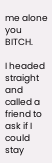me alone you BITCH.

I headed straight and called a friend to ask if I could stay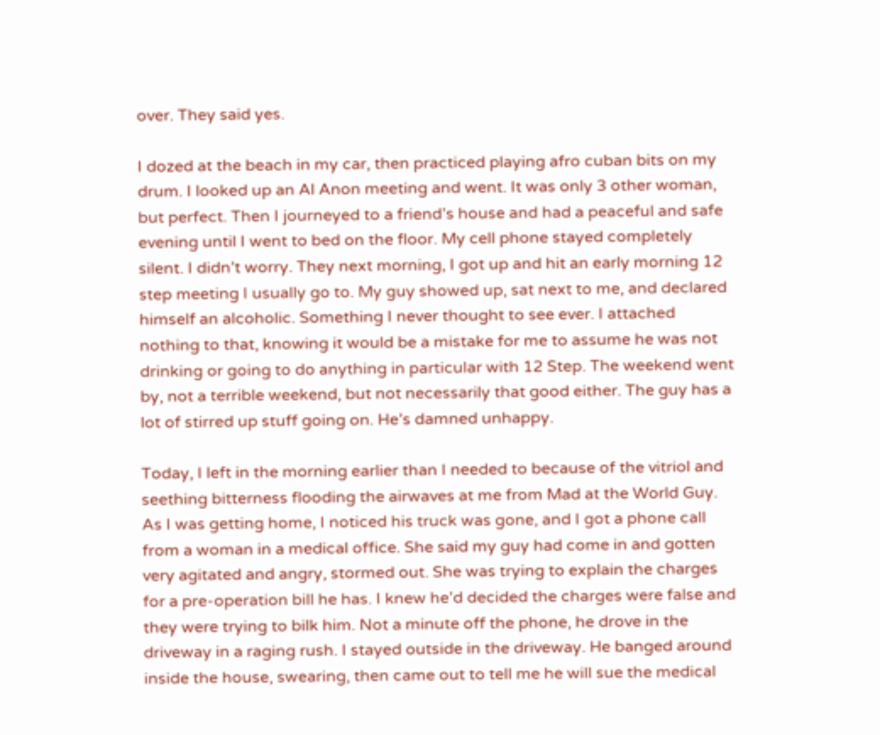over. They said yes.

I dozed at the beach in my car, then practiced playing afro cuban bits on my drum. I looked up an Al Anon meeting and went. It was only 3 other woman, but perfect. Then I journeyed to a friend’s house and had a peaceful and safe evening until I went to bed on the floor. My cell phone stayed completely silent. I didn’t worry. They next morning, I got up and hit an early morning 12 step meeting I usually go to. My guy showed up, sat next to me, and declared himself an alcoholic. Something I never thought to see ever. I attached nothing to that, knowing it would be a mistake for me to assume he was not drinking or going to do anything in particular with 12 Step. The weekend went by, not a terrible weekend, but not necessarily that good either. The guy has a lot of stirred up stuff going on. He’s damned unhappy.

Today, I left in the morning earlier than I needed to because of the vitriol and seething bitterness flooding the airwaves at me from Mad at the World Guy. As I was getting home, I noticed his truck was gone, and I got a phone call from a woman in a medical office. She said my guy had come in and gotten very agitated and angry, stormed out. She was trying to explain the charges for a pre-operation bill he has. I knew he’d decided the charges were false and they were trying to bilk him. Not a minute off the phone, he drove in the driveway in a raging rush. I stayed outside in the driveway. He banged around inside the house, swearing, then came out to tell me he will sue the medical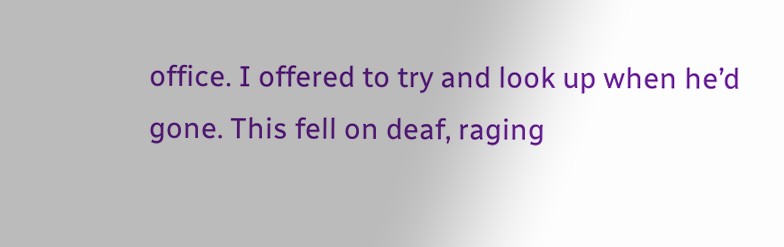office. I offered to try and look up when he’d gone. This fell on deaf, raging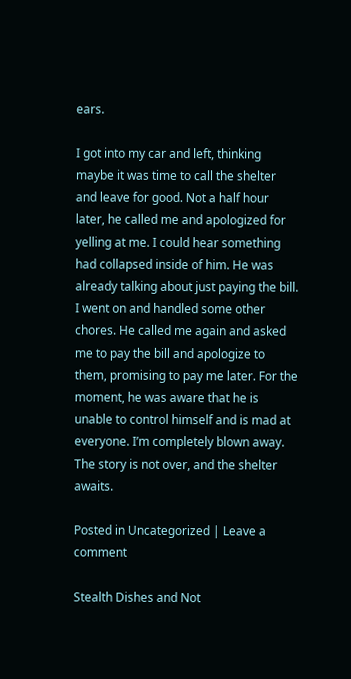ears.

I got into my car and left, thinking maybe it was time to call the shelter and leave for good. Not a half hour later, he called me and apologized for yelling at me. I could hear something had collapsed inside of him. He was already talking about just paying the bill. I went on and handled some other chores. He called me again and asked me to pay the bill and apologize to them, promising to pay me later. For the moment, he was aware that he is unable to control himself and is mad at everyone. I’m completely blown away. The story is not over, and the shelter awaits.

Posted in Uncategorized | Leave a comment

Stealth Dishes and Not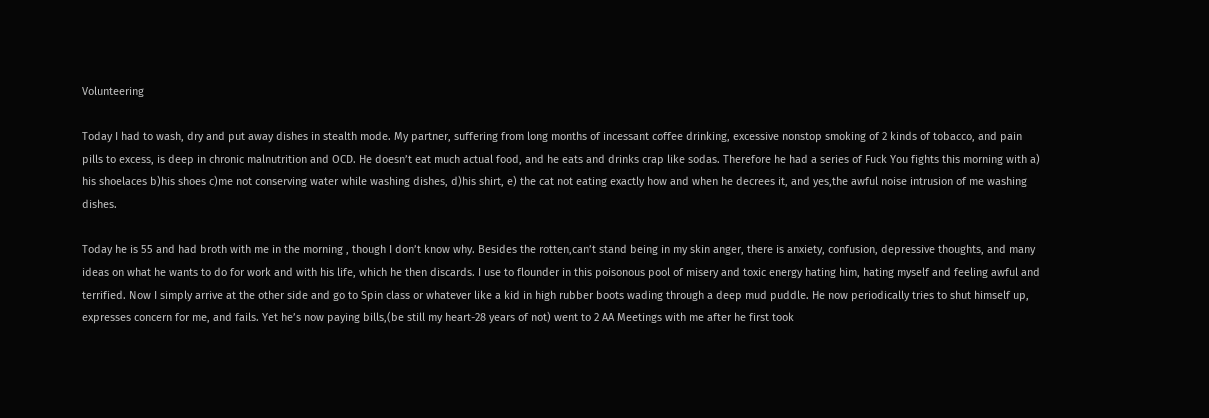Volunteering

Today I had to wash, dry and put away dishes in stealth mode. My partner, suffering from long months of incessant coffee drinking, excessive nonstop smoking of 2 kinds of tobacco, and pain pills to excess, is deep in chronic malnutrition and OCD. He doesn’t eat much actual food, and he eats and drinks crap like sodas. Therefore he had a series of Fuck You fights this morning with a) his shoelaces b)his shoes c)me not conserving water while washing dishes, d)his shirt, e) the cat not eating exactly how and when he decrees it, and yes,the awful noise intrusion of me washing dishes.

Today he is 55 and had broth with me in the morning , though I don’t know why. Besides the rotten,can’t stand being in my skin anger, there is anxiety, confusion, depressive thoughts, and many ideas on what he wants to do for work and with his life, which he then discards. I use to flounder in this poisonous pool of misery and toxic energy hating him, hating myself and feeling awful and terrified. Now I simply arrive at the other side and go to Spin class or whatever like a kid in high rubber boots wading through a deep mud puddle. He now periodically tries to shut himself up, expresses concern for me, and fails. Yet he’s now paying bills,(be still my heart-28 years of not) went to 2 AA Meetings with me after he first took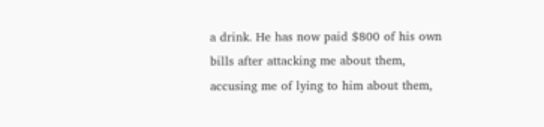a drink. He has now paid $800 of his own bills after attacking me about them, accusing me of lying to him about them,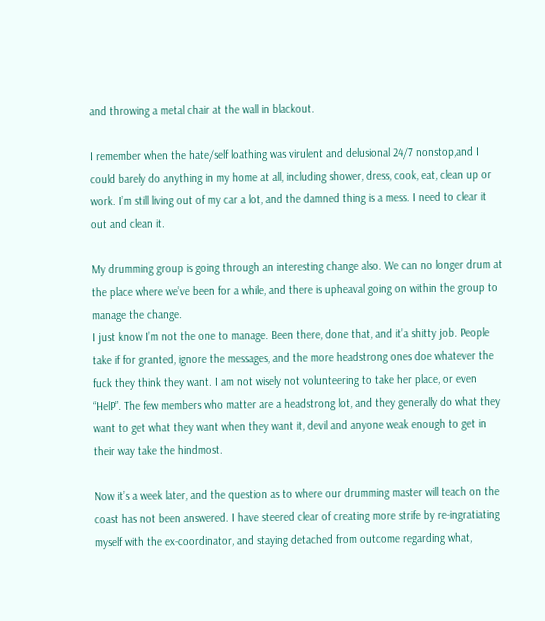and throwing a metal chair at the wall in blackout.

I remember when the hate/self loathing was virulent and delusional 24/7 nonstop,and I could barely do anything in my home at all, including shower, dress, cook, eat, clean up or work. I’m still living out of my car a lot, and the damned thing is a mess. I need to clear it out and clean it.

My drumming group is going through an interesting change also. We can no longer drum at the place where we’ve been for a while, and there is upheaval going on within the group to manage the change.
I just know I’m not the one to manage. Been there, done that, and it’a shitty job. People take if for granted, ignore the messages, and the more headstrong ones doe whatever the fuck they think they want. I am not wisely not volunteering to take her place, or even “HelP”. The few members who matter are a headstrong lot, and they generally do what they want to get what they want when they want it, devil and anyone weak enough to get in their way take the hindmost.

Now it’s a week later, and the question as to where our drumming master will teach on the coast has not been answered. I have steered clear of creating more strife by re-ingratiating myself with the ex-coordinator, and staying detached from outcome regarding what,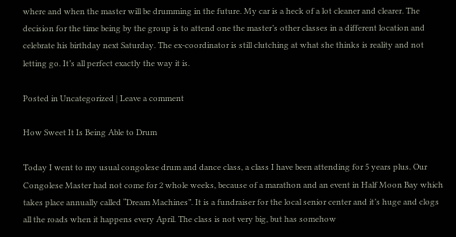where and when the master will be drumming in the future. My car is a heck of a lot cleaner and clearer. The decision for the time being by the group is to attend one the master’s other classes in a different location and celebrate his birthday next Saturday. The ex-coordinator is still clutching at what she thinks is reality and not letting go. It’s all perfect exactly the way it is.

Posted in Uncategorized | Leave a comment

How Sweet It Is Being Able to Drum

Today I went to my usual congolese drum and dance class, a class I have been attending for 5 years plus. Our Congolese Master had not come for 2 whole weeks, because of a marathon and an event in Half Moon Bay which takes place annually called “Dream Machines”. It is a fundraiser for the local senior center and it’s huge and clogs all the roads when it happens every April. The class is not very big, but has somehow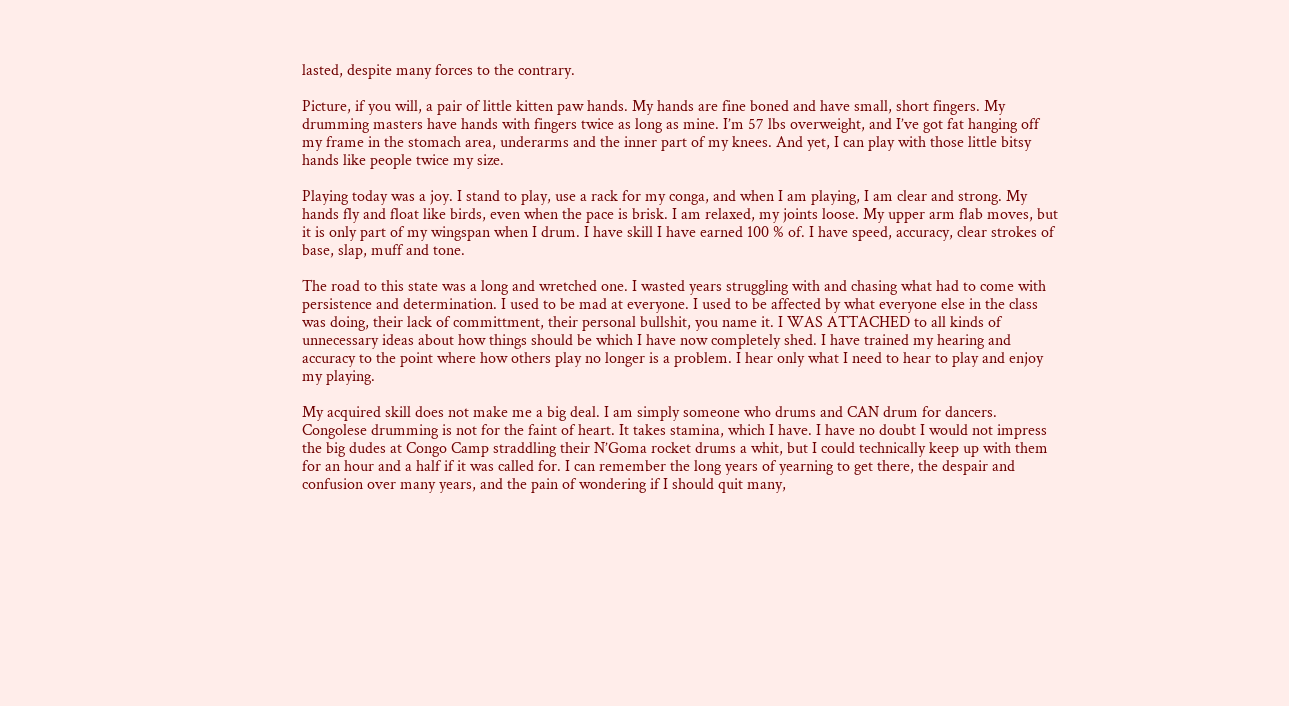lasted, despite many forces to the contrary.

Picture, if you will, a pair of little kitten paw hands. My hands are fine boned and have small, short fingers. My drumming masters have hands with fingers twice as long as mine. I’m 57 lbs overweight, and I’ve got fat hanging off my frame in the stomach area, underarms and the inner part of my knees. And yet, I can play with those little bitsy hands like people twice my size.

Playing today was a joy. I stand to play, use a rack for my conga, and when I am playing, I am clear and strong. My hands fly and float like birds, even when the pace is brisk. I am relaxed, my joints loose. My upper arm flab moves, but it is only part of my wingspan when I drum. I have skill I have earned 100 % of. I have speed, accuracy, clear strokes of base, slap, muff and tone.

The road to this state was a long and wretched one. I wasted years struggling with and chasing what had to come with persistence and determination. I used to be mad at everyone. I used to be affected by what everyone else in the class was doing, their lack of committment, their personal bullshit, you name it. I WAS ATTACHED to all kinds of unnecessary ideas about how things should be which I have now completely shed. I have trained my hearing and accuracy to the point where how others play no longer is a problem. I hear only what I need to hear to play and enjoy my playing.

My acquired skill does not make me a big deal. I am simply someone who drums and CAN drum for dancers. Congolese drumming is not for the faint of heart. It takes stamina, which I have. I have no doubt I would not impress the big dudes at Congo Camp straddling their N’Goma rocket drums a whit, but I could technically keep up with them for an hour and a half if it was called for. I can remember the long years of yearning to get there, the despair and confusion over many years, and the pain of wondering if I should quit many,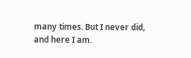many times. But I never did, and here I am.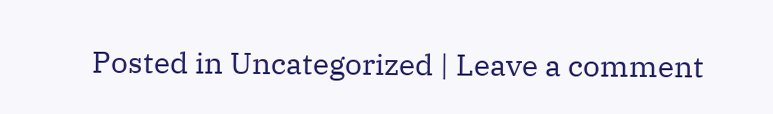Posted in Uncategorized | Leave a comment